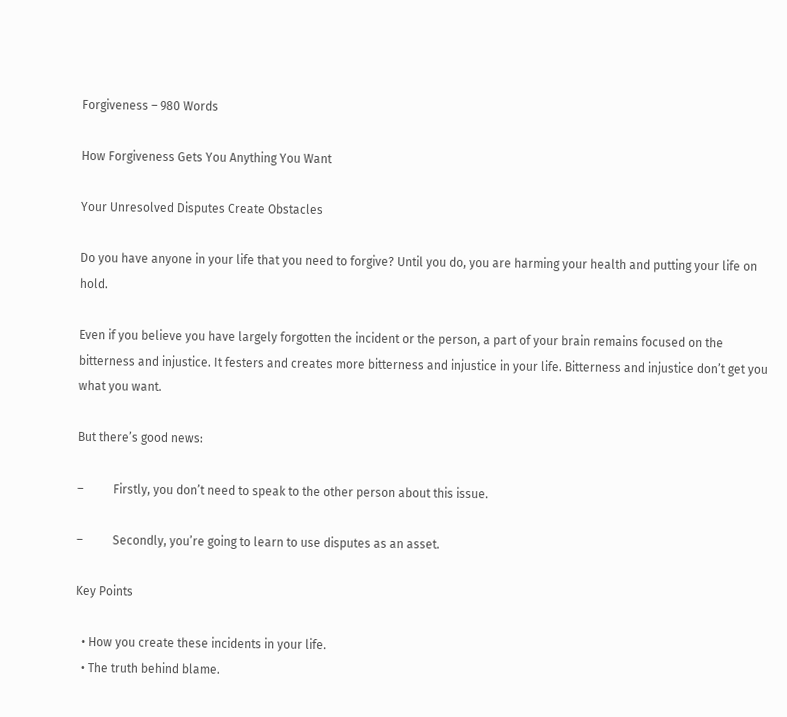Forgiveness – 980 Words

How Forgiveness Gets You Anything You Want

Your Unresolved Disputes Create Obstacles

Do you have anyone in your life that you need to forgive? Until you do, you are harming your health and putting your life on hold.

Even if you believe you have largely forgotten the incident or the person, a part of your brain remains focused on the bitterness and injustice. It festers and creates more bitterness and injustice in your life. Bitterness and injustice don’t get you what you want.

But there’s good news:

–          Firstly, you don’t need to speak to the other person about this issue.

–          Secondly, you’re going to learn to use disputes as an asset.

Key Points

  • How you create these incidents in your life.
  • The truth behind blame.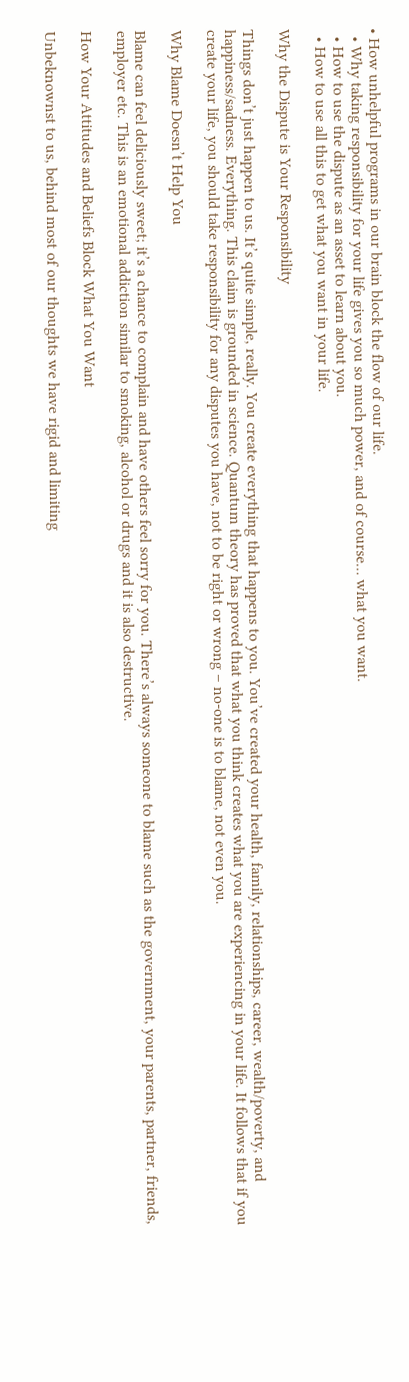• How unhelpful programs in our brain block the flow of our life.
  • Why taking responsibility for your life gives you so much power, and of course… what you want.
  • How to use the dispute as an asset to learn about you.
  • How to use all this to get what you want in your life.

Why the Dispute is Your Responsibility

Things don’t just happen to us. It’s quite simple, really. You create everything that happens to you. You’ve created your health, family, relationships, career, wealth/poverty, and happiness/sadness. Everything. This claim is grounded in science. Quantum theory has proved that what you think creates what you are experiencing in your life. It follows that if you create your life, you should take responsibility for any disputes you have, not to be right or wrong – no-one is to blame, not even you.

Why Blame Doesn’t Help You

Blame can feel deliciously sweet; it’s a chance to complain and have others feel sorry for you. There’s always someone to blame such as the government, your parents, partner, friends, employer etc. This is an emotional addiction similar to smoking, alcohol or drugs and it is also destructive.

How Your Attitudes and Beliefs Block What You Want

Unbeknownst to us, behind most of our thoughts we have rigid and limiting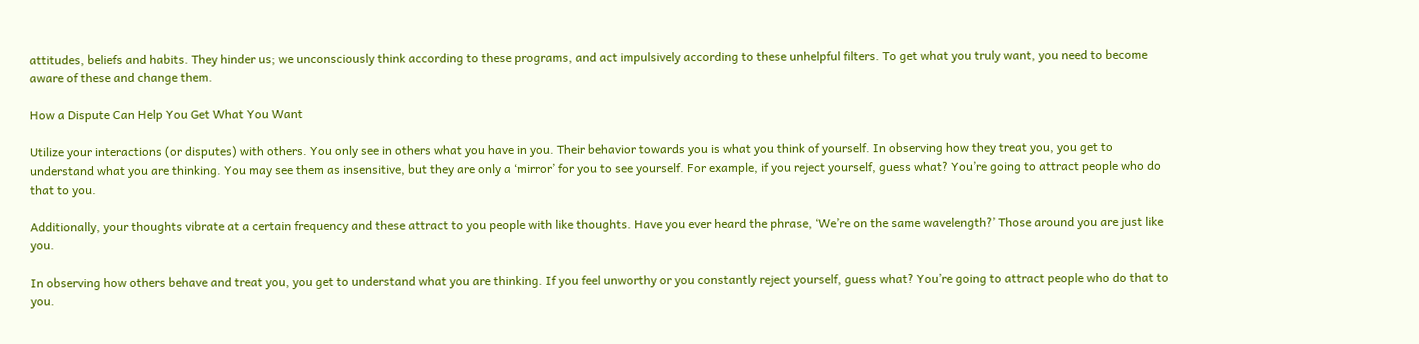attitudes, beliefs and habits. They hinder us; we unconsciously think according to these programs, and act impulsively according to these unhelpful filters. To get what you truly want, you need to become aware of these and change them.

How a Dispute Can Help You Get What You Want

Utilize your interactions (or disputes) with others. You only see in others what you have in you. Their behavior towards you is what you think of yourself. In observing how they treat you, you get to understand what you are thinking. You may see them as insensitive, but they are only a ‘mirror’ for you to see yourself. For example, if you reject yourself, guess what? You’re going to attract people who do that to you.

Additionally, your thoughts vibrate at a certain frequency and these attract to you people with like thoughts. Have you ever heard the phrase, ‘We’re on the same wavelength?’ Those around you are just like you.

In observing how others behave and treat you, you get to understand what you are thinking. If you feel unworthy or you constantly reject yourself, guess what? You’re going to attract people who do that to you.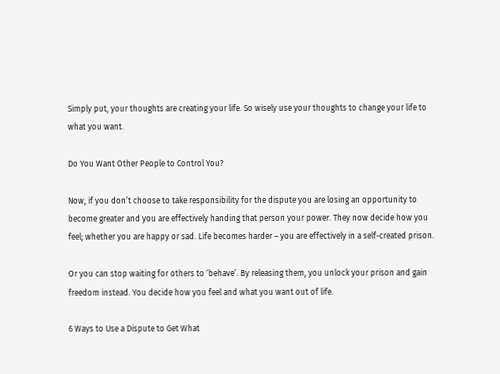Simply put, your thoughts are creating your life. So wisely use your thoughts to change your life to what you want.

Do You Want Other People to Control You?

Now, if you don’t choose to take responsibility for the dispute you are losing an opportunity to become greater and you are effectively handing that person your power. They now decide how you feel; whether you are happy or sad. Life becomes harder – you are effectively in a self-created prison.

Or you can stop waiting for others to ‘behave’. By releasing them, you unlock your prison and gain freedom instead. You decide how you feel and what you want out of life.

6 Ways to Use a Dispute to Get What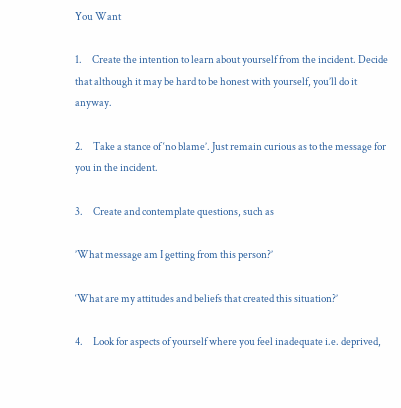You Want

1.     Create the intention to learn about yourself from the incident. Decide that although it may be hard to be honest with yourself, you’ll do it anyway.

2.     Take a stance of ‘no blame’. Just remain curious as to the message for you in the incident.

3.     Create and contemplate questions, such as

’What message am I getting from this person?’

‘What are my attitudes and beliefs that created this situation?’

4.     Look for aspects of yourself where you feel inadequate i.e. deprived,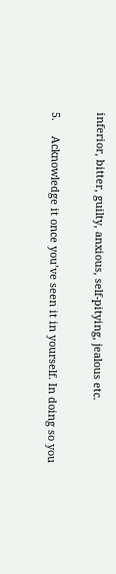inferior, bitter, guilty, anxious, self-pitying, jealous etc.

5.     Acknowledge it once you’ve seen it in yourself. In doing so you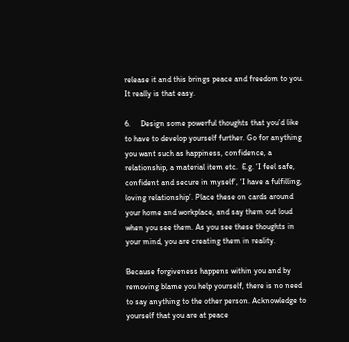release it and this brings peace and freedom to you. It really is that easy.

6.     Design some powerful thoughts that you’d like to have to develop yourself further. Go for anything you want such as happiness, confidence, a relationship, a material item etc.  E.g. ‘I feel safe, confident and secure in myself’, ‘I have a fulfilling, loving relationship’. Place these on cards around your home and workplace, and say them out loud when you see them. As you see these thoughts in your mind, you are creating them in reality.

Because forgiveness happens within you and by removing blame you help yourself, there is no need to say anything to the other person. Acknowledge to yourself that you are at peace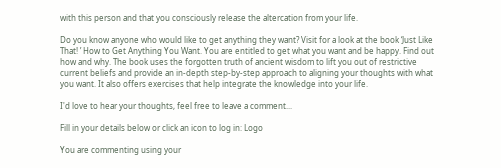with this person and that you consciously release the altercation from your life.

Do you know anyone who would like to get anything they want? Visit for a look at the book ‘Just Like That! ’ How to Get Anything You Want. You are entitled to get what you want and be happy. Find out how and why. The book uses the forgotten truth of ancient wisdom to lift you out of restrictive current beliefs and provide an in-depth step-by-step approach to aligning your thoughts with what you want. It also offers exercises that help integrate the knowledge into your life.

I'd love to hear your thoughts, feel free to leave a comment...

Fill in your details below or click an icon to log in: Logo

You are commenting using your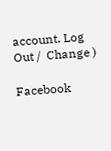account. Log Out /  Change )

Facebook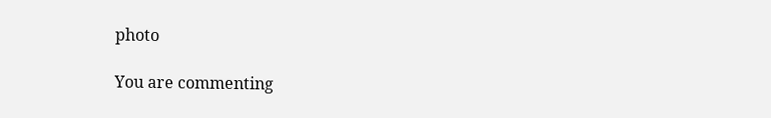photo

You are commenting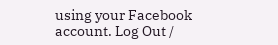using your Facebook account. Log Out /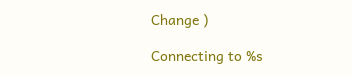Change )

Connecting to %s